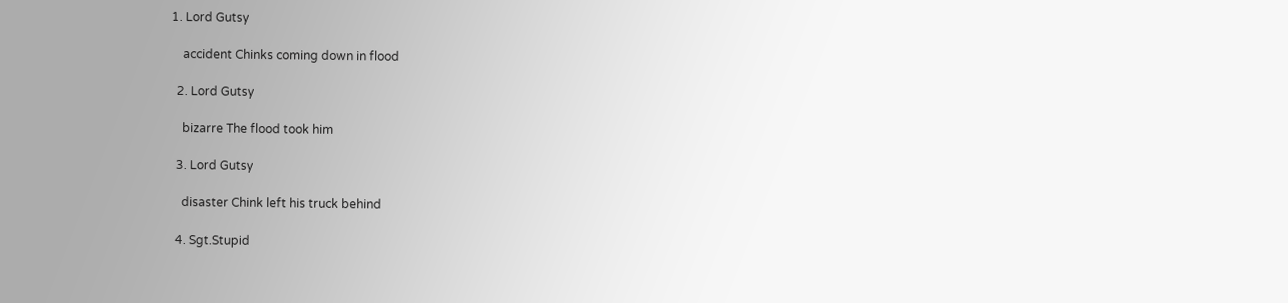1. Lord Gutsy

    accident Chinks coming down in flood

  2. Lord Gutsy

    bizarre The flood took him

  3. Lord Gutsy

    disaster Chink left his truck behind

  4. Sgt.Stupid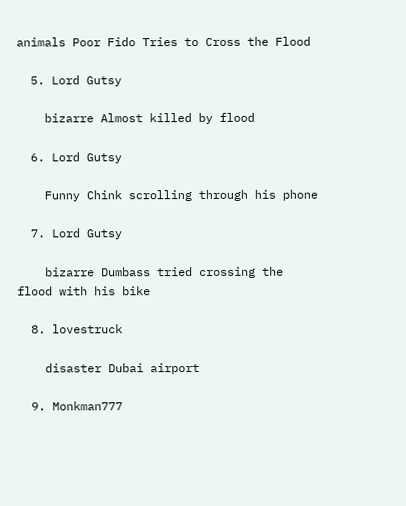animals Poor Fido Tries to Cross the Flood

  5. Lord Gutsy

    bizarre Almost killed by flood

  6. Lord Gutsy

    Funny Chink scrolling through his phone

  7. Lord Gutsy

    bizarre Dumbass tried crossing the flood with his bike

  8. lovestruck

    disaster Dubai airport

  9. Monkman777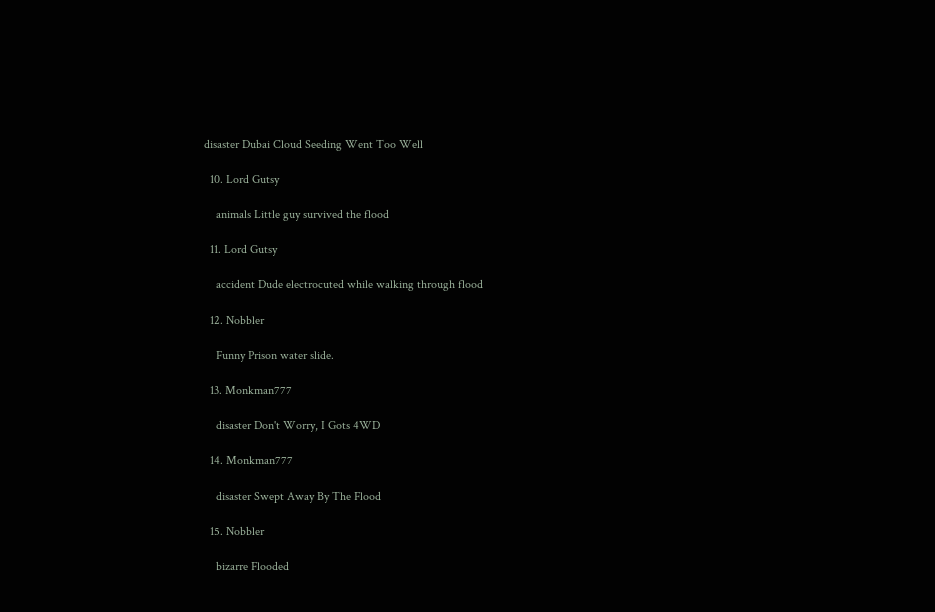disaster Dubai Cloud Seeding Went Too Well

  10. Lord Gutsy

    animals Little guy survived the flood

  11. Lord Gutsy

    accident Dude electrocuted while walking through flood

  12. Nobbler

    Funny Prison water slide.

  13. Monkman777

    disaster Don't Worry, I Gots 4WD

  14. Monkman777

    disaster Swept Away By The Flood

  15. Nobbler

    bizarre Flooded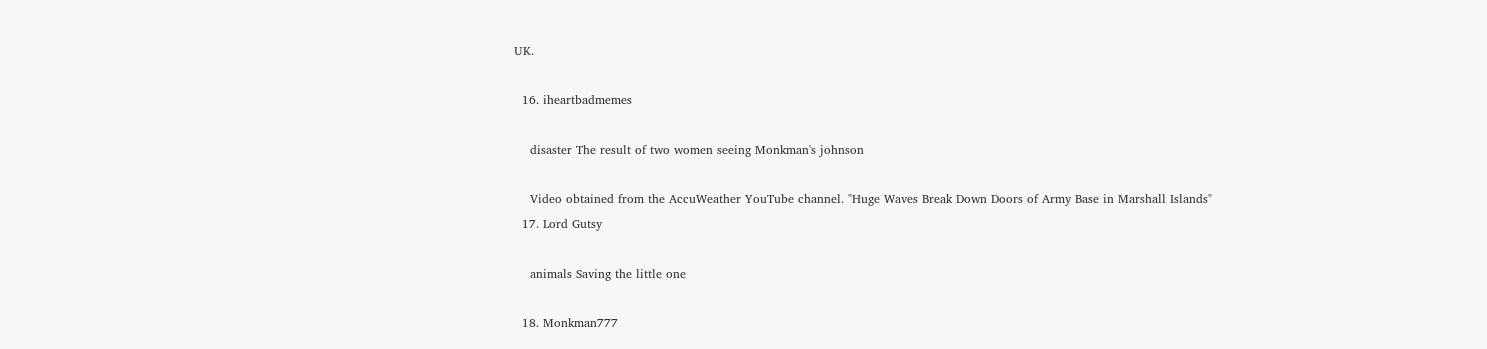UK.

  16. iheartbadmemes

    disaster The result of two women seeing Monkman's johnson

    Video obtained from the AccuWeather YouTube channel. "Huge Waves Break Down Doors of Army Base in Marshall Islands"
  17. Lord Gutsy

    animals Saving the little one

  18. Monkman777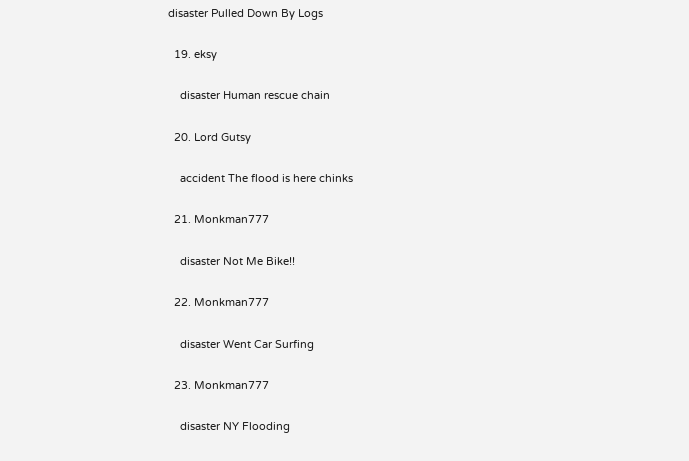disaster Pulled Down By Logs

  19. eksy

    disaster Human rescue chain

  20. Lord Gutsy

    accident The flood is here chinks

  21. Monkman777

    disaster Not Me Bike!!

  22. Monkman777

    disaster Went Car Surfing

  23. Monkman777

    disaster NY Flooding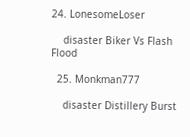24. LonesomeLoser

    disaster Biker Vs Flash Flood

  25. Monkman777

    disaster Distillery Burst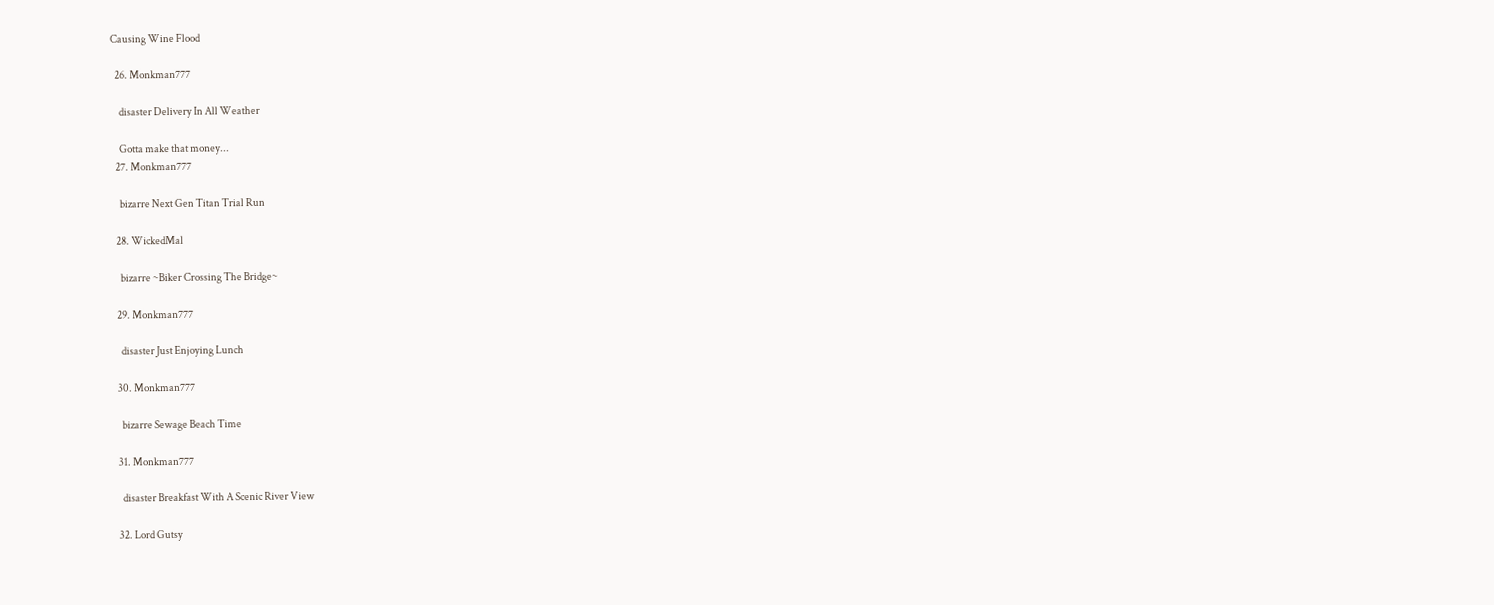Causing Wine Flood

  26. Monkman777

    disaster Delivery In All Weather

    Gotta make that money...
  27. Monkman777

    bizarre Next Gen Titan Trial Run

  28. WickedMal

    bizarre ~Biker Crossing The Bridge~

  29. Monkman777

    disaster Just Enjoying Lunch

  30. Monkman777

    bizarre Sewage Beach Time

  31. Monkman777

    disaster Breakfast With A Scenic River View

  32. Lord Gutsy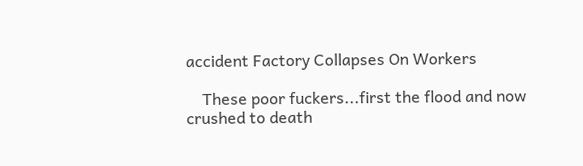accident Factory Collapses On Workers

    These poor fuckers...first the flood and now crushed to death